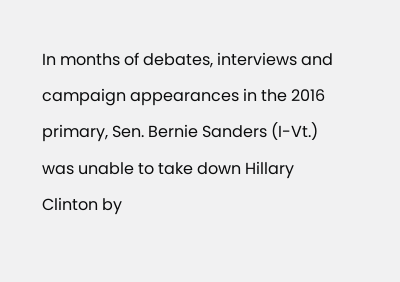In months of debates, interviews and campaign appearances in the 2016 primary, Sen. Bernie Sanders (I-Vt.) was unable to take down Hillary Clinton by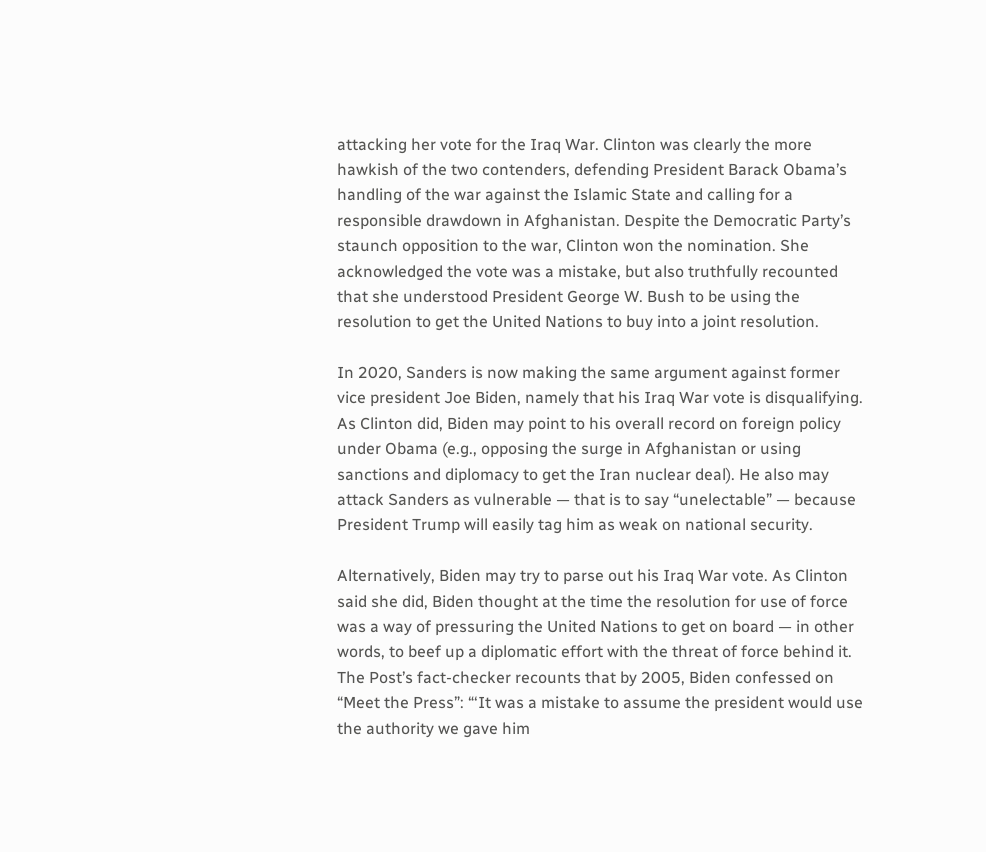attacking her vote for the Iraq War. Clinton was clearly the more hawkish of the two contenders, defending President Barack Obama’s handling of the war against the Islamic State and calling for a responsible drawdown in Afghanistan. Despite the Democratic Party’s staunch opposition to the war, Clinton won the nomination. She acknowledged the vote was a mistake, but also truthfully recounted that she understood President George W. Bush to be using the resolution to get the United Nations to buy into a joint resolution.

In 2020, Sanders is now making the same argument against former vice president Joe Biden, namely that his Iraq War vote is disqualifying. As Clinton did, Biden may point to his overall record on foreign policy under Obama (e.g., opposing the surge in Afghanistan or using sanctions and diplomacy to get the Iran nuclear deal). He also may attack Sanders as vulnerable — that is to say “unelectable” — because President Trump will easily tag him as weak on national security.

Alternatively, Biden may try to parse out his Iraq War vote. As Clinton said she did, Biden thought at the time the resolution for use of force was a way of pressuring the United Nations to get on board — in other words, to beef up a diplomatic effort with the threat of force behind it. The Post’s fact-checker recounts that by 2005, Biden confessed on “Meet the Press”: “‘It was a mistake to assume the president would use the authority we gave him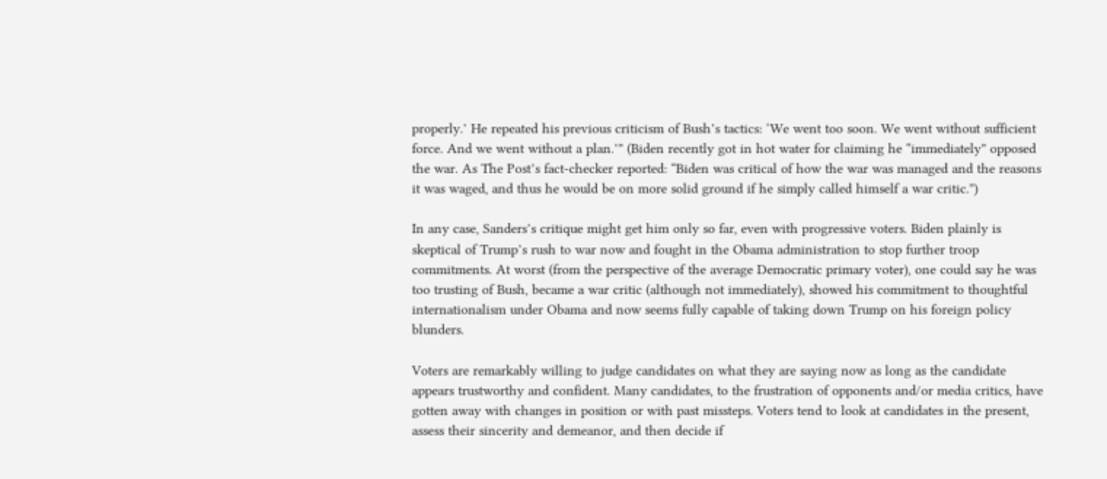properly.’ He repeated his previous criticism of Bush’s tactics: ‘We went too soon. We went without sufficient force. And we went without a plan.’” (Biden recently got in hot water for claiming he “immediately” opposed the war. As The Post’s fact-checker reported: “Biden was critical of how the war was managed and the reasons it was waged, and thus he would be on more solid ground if he simply called himself a war critic.”)

In any case, Sanders’s critique might get him only so far, even with progressive voters. Biden plainly is skeptical of Trump’s rush to war now and fought in the Obama administration to stop further troop commitments. At worst (from the perspective of the average Democratic primary voter), one could say he was too trusting of Bush, became a war critic (although not immediately), showed his commitment to thoughtful internationalism under Obama and now seems fully capable of taking down Trump on his foreign policy blunders.

Voters are remarkably willing to judge candidates on what they are saying now as long as the candidate appears trustworthy and confident. Many candidates, to the frustration of opponents and/or media critics, have gotten away with changes in position or with past missteps. Voters tend to look at candidates in the present, assess their sincerity and demeanor, and then decide if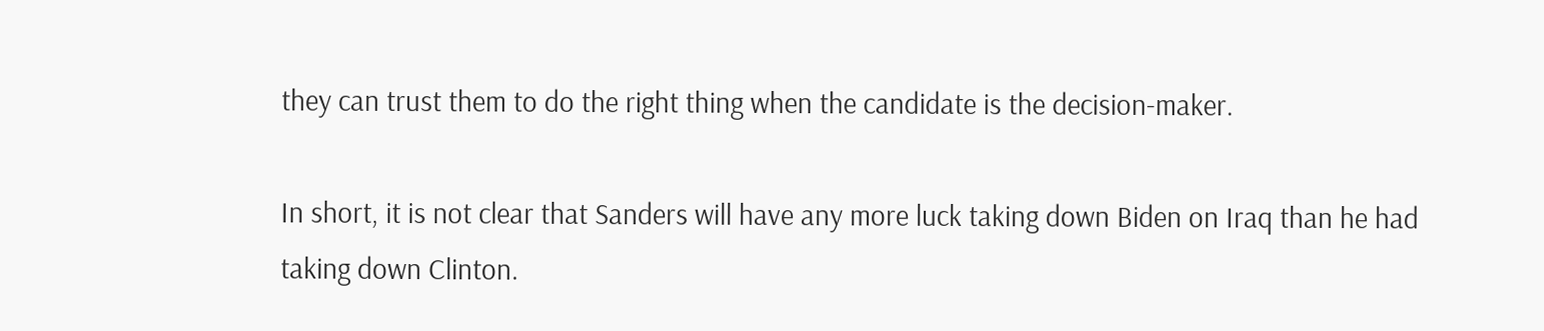they can trust them to do the right thing when the candidate is the decision-maker.

In short, it is not clear that Sanders will have any more luck taking down Biden on Iraq than he had taking down Clinton.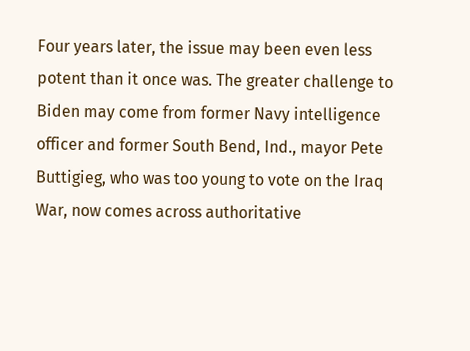Four years later, the issue may been even less potent than it once was. The greater challenge to Biden may come from former Navy intelligence officer and former South Bend, Ind., mayor Pete Buttigieg, who was too young to vote on the Iraq War, now comes across authoritative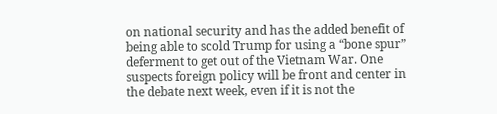on national security and has the added benefit of being able to scold Trump for using a “bone spur” deferment to get out of the Vietnam War. One suspects foreign policy will be front and center in the debate next week, even if it is not the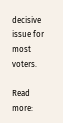decisive issue for most voters.

Read more: